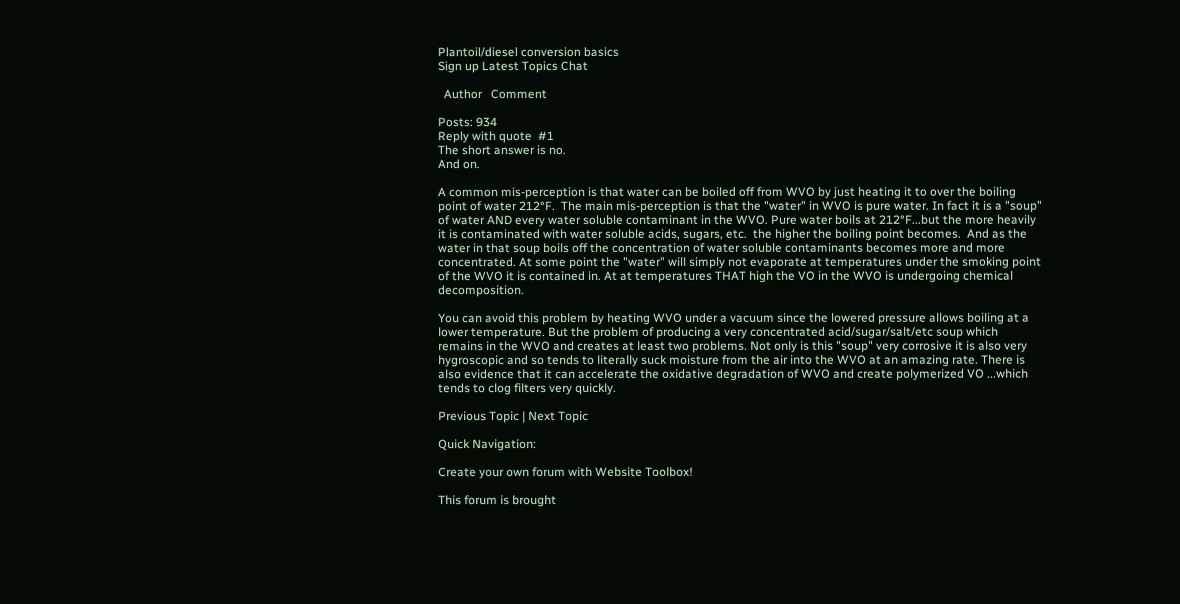Plantoil/diesel conversion basics
Sign up Latest Topics Chat

  Author   Comment

Posts: 934
Reply with quote  #1
The short answer is no.
And on.

A common mis-perception is that water can be boiled off from WVO by just heating it to over the boiling point of water 212°F.  The main mis-perception is that the "water" in WVO is pure water. In fact it is a "soup" of water AND every water soluble contaminant in the WVO. Pure water boils at 212°F...but the more heavily it is contaminated with water soluble acids, sugars, etc.  the higher the boiling point becomes.  And as the water in that soup boils off the concentration of water soluble contaminants becomes more and more concentrated. At some point the "water" will simply not evaporate at temperatures under the smoking point of the WVO it is contained in. At at temperatures THAT high the VO in the WVO is undergoing chemical decomposition.

You can avoid this problem by heating WVO under a vacuum since the lowered pressure allows boiling at a lower temperature. But the problem of producing a very concentrated acid/sugar/salt/etc soup which remains in the WVO and creates at least two problems. Not only is this "soup" very corrosive it is also very hygroscopic and so tends to literally suck moisture from the air into the WVO at an amazing rate. There is also evidence that it can accelerate the oxidative degradation of WVO and create polymerized VO ...which tends to clog filters very quickly.

Previous Topic | Next Topic

Quick Navigation:

Create your own forum with Website Toolbox!

This forum is brought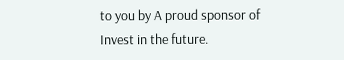to you by A proud sponsor of Invest in the future.